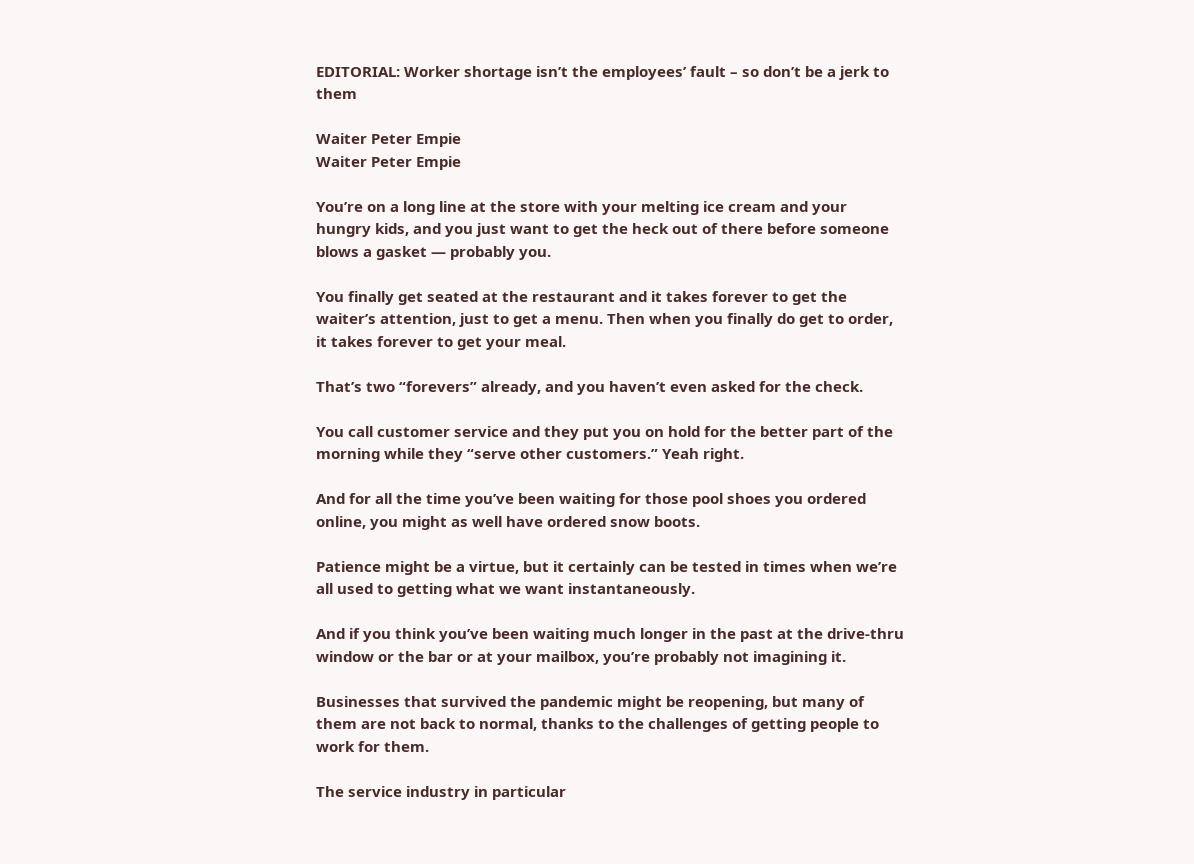EDITORIAL: Worker shortage isn’t the employees’ fault – so don’t be a jerk to them

Waiter Peter Empie
Waiter Peter Empie

You’re on a long line at the store with your melting ice cream and your hungry kids, and you just want to get the heck out of there before someone blows a gasket — probably you.

You finally get seated at the restaurant and it takes forever to get the waiter’s attention, just to get a menu. Then when you finally do get to order, it takes forever to get your meal.

That’s two “forevers” already, and you haven’t even asked for the check.

You call customer service and they put you on hold for the better part of the morning while they “serve other customers.” Yeah right.

And for all the time you’ve been waiting for those pool shoes you ordered online, you might as well have ordered snow boots.

Patience might be a virtue, but it certainly can be tested in times when we’re all used to getting what we want instantaneously.

And if you think you’ve been waiting much longer in the past at the drive-thru window or the bar or at your mailbox, you’re probably not imagining it.

Businesses that survived the pandemic might be reopening, but many of them are not back to normal, thanks to the challenges of getting people to work for them.

The service industry in particular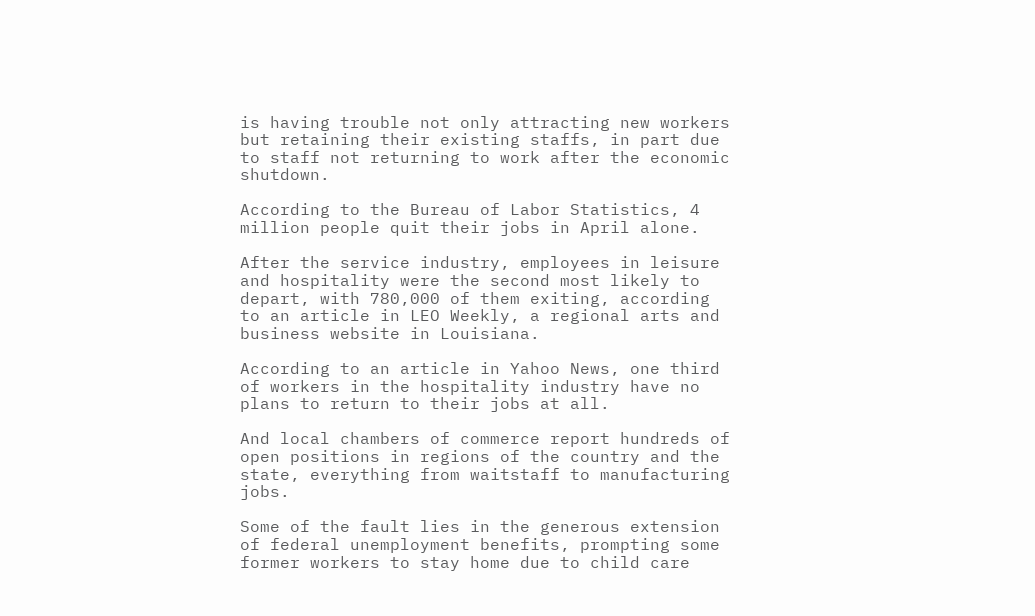is having trouble not only attracting new workers but retaining their existing staffs, in part due to staff not returning to work after the economic shutdown.

According to the Bureau of Labor Statistics, 4 million people quit their jobs in April alone.

After the service industry, employees in leisure and hospitality were the second most likely to depart, with 780,000 of them exiting, according to an article in LEO Weekly, a regional arts and business website in Louisiana.

According to an article in Yahoo News, one third of workers in the hospitality industry have no plans to return to their jobs at all.

And local chambers of commerce report hundreds of open positions in regions of the country and the state, everything from waitstaff to manufacturing jobs.

Some of the fault lies in the generous extension of federal unemployment benefits, prompting some former workers to stay home due to child care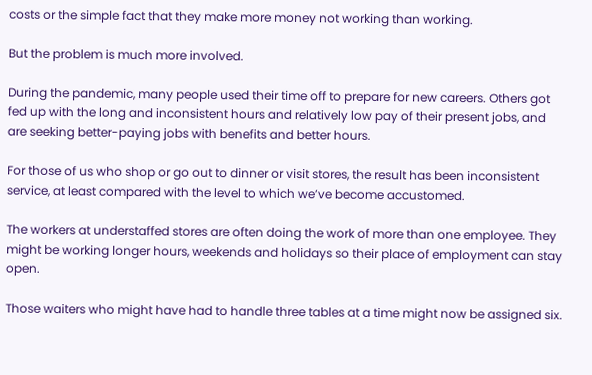costs or the simple fact that they make more money not working than working.

But the problem is much more involved.

During the pandemic, many people used their time off to prepare for new careers. Others got fed up with the long and inconsistent hours and relatively low pay of their present jobs, and are seeking better-paying jobs with benefits and better hours.

For those of us who shop or go out to dinner or visit stores, the result has been inconsistent service, at least compared with the level to which we’ve become accustomed.

The workers at understaffed stores are often doing the work of more than one employee. They might be working longer hours, weekends and holidays so their place of employment can stay open.

Those waiters who might have had to handle three tables at a time might now be assigned six.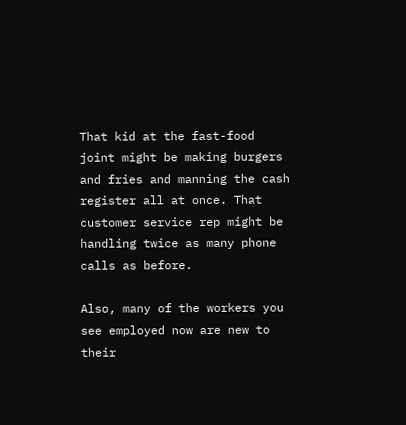That kid at the fast-food joint might be making burgers and fries and manning the cash register all at once. That customer service rep might be handling twice as many phone calls as before.

Also, many of the workers you see employed now are new to their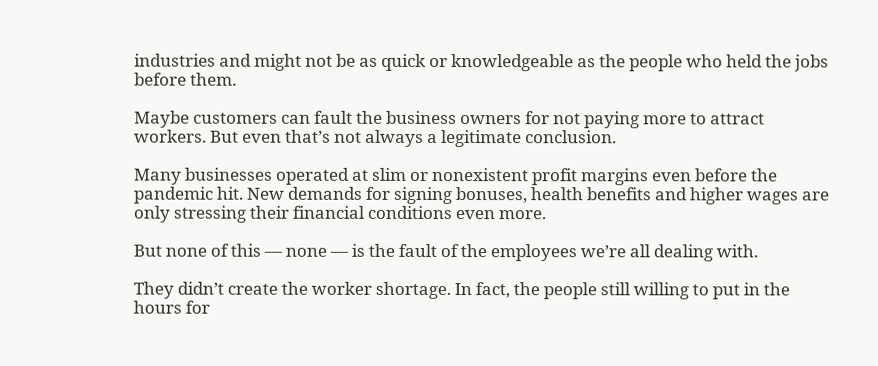industries and might not be as quick or knowledgeable as the people who held the jobs before them.

Maybe customers can fault the business owners for not paying more to attract workers. But even that’s not always a legitimate conclusion.

Many businesses operated at slim or nonexistent profit margins even before the pandemic hit. New demands for signing bonuses, health benefits and higher wages are only stressing their financial conditions even more.

But none of this — none — is the fault of the employees we’re all dealing with.

They didn’t create the worker shortage. In fact, the people still willing to put in the hours for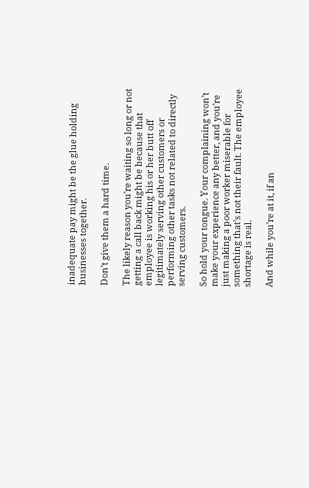inadequate pay might be the glue holding businesses together.

Don’t give them a hard time.

The likely reason you’re waiting so long or not getting a call back might be because that employee is working his or her butt off legitimately serving other customers or performing other tasks not related to directly serving customers.

So hold your tongue. Your complaining won’t make your experience any better, and you’re just making a poor worker miserable for something that’s not their fault. The employee shortage is real.

And while you’re at it, if an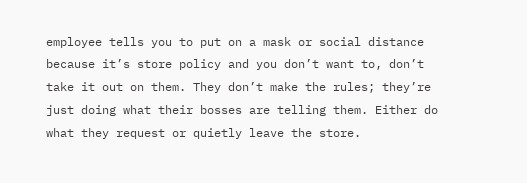employee tells you to put on a mask or social distance because it’s store policy and you don’t want to, don’t take it out on them. They don’t make the rules; they’re just doing what their bosses are telling them. Either do what they request or quietly leave the store.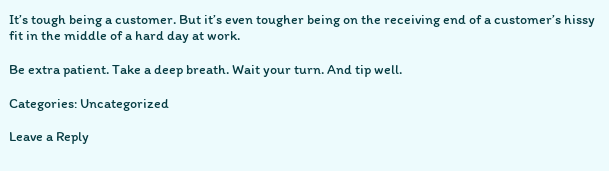It’s tough being a customer. But it’s even tougher being on the receiving end of a customer’s hissy fit in the middle of a hard day at work.

Be extra patient. Take a deep breath. Wait your turn. And tip well.

Categories: Uncategorized

Leave a Reply